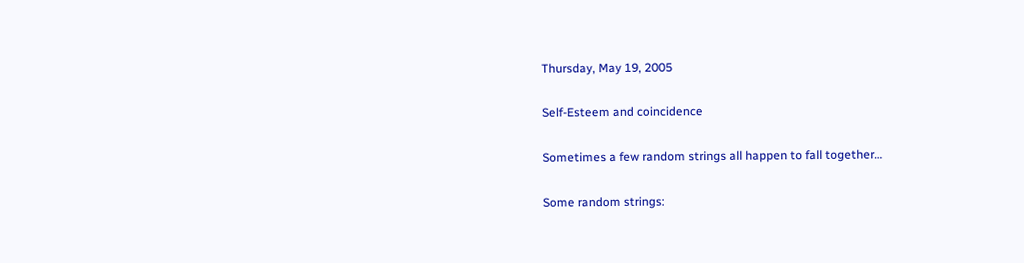Thursday, May 19, 2005

Self-Esteem and coincidence

Sometimes a few random strings all happen to fall together…

Some random strings: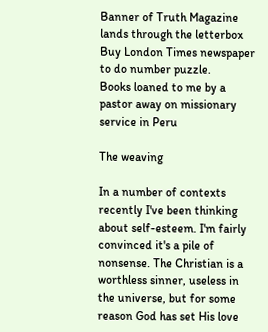Banner of Truth Magazine lands through the letterbox
Buy London Times newspaper to do number puzzle.
Books loaned to me by a pastor away on missionary service in Peru

The weaving

In a number of contexts recently I've been thinking about self-esteem. I'm fairly convinced it's a pile of nonsense. The Christian is a worthless sinner, useless in the universe, but for some reason God has set His love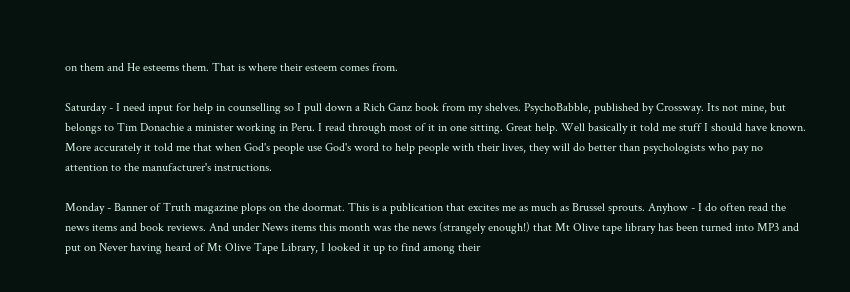on them and He esteems them. That is where their esteem comes from.

Saturday - I need input for help in counselling so I pull down a Rich Ganz book from my shelves. PsychoBabble, published by Crossway. Its not mine, but belongs to Tim Donachie a minister working in Peru. I read through most of it in one sitting. Great help. Well basically it told me stuff I should have known. More accurately it told me that when God's people use God's word to help people with their lives, they will do better than psychologists who pay no attention to the manufacturer's instructions.

Monday - Banner of Truth magazine plops on the doormat. This is a publication that excites me as much as Brussel sprouts. Anyhow - I do often read the news items and book reviews. And under News items this month was the news (strangely enough!) that Mt Olive tape library has been turned into MP3 and put on Never having heard of Mt Olive Tape Library, I looked it up to find among their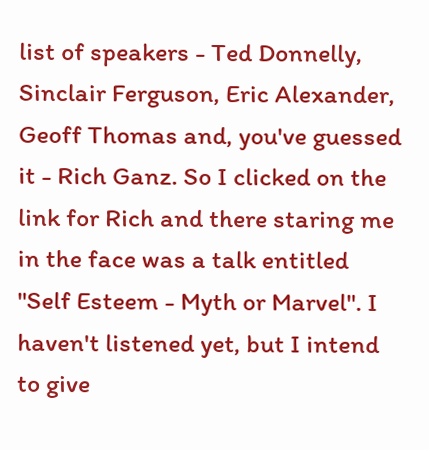list of speakers - Ted Donnelly, Sinclair Ferguson, Eric Alexander, Geoff Thomas and, you've guessed it - Rich Ganz. So I clicked on the link for Rich and there staring me in the face was a talk entitled "Self Esteem - Myth or Marvel". I haven't listened yet, but I intend to give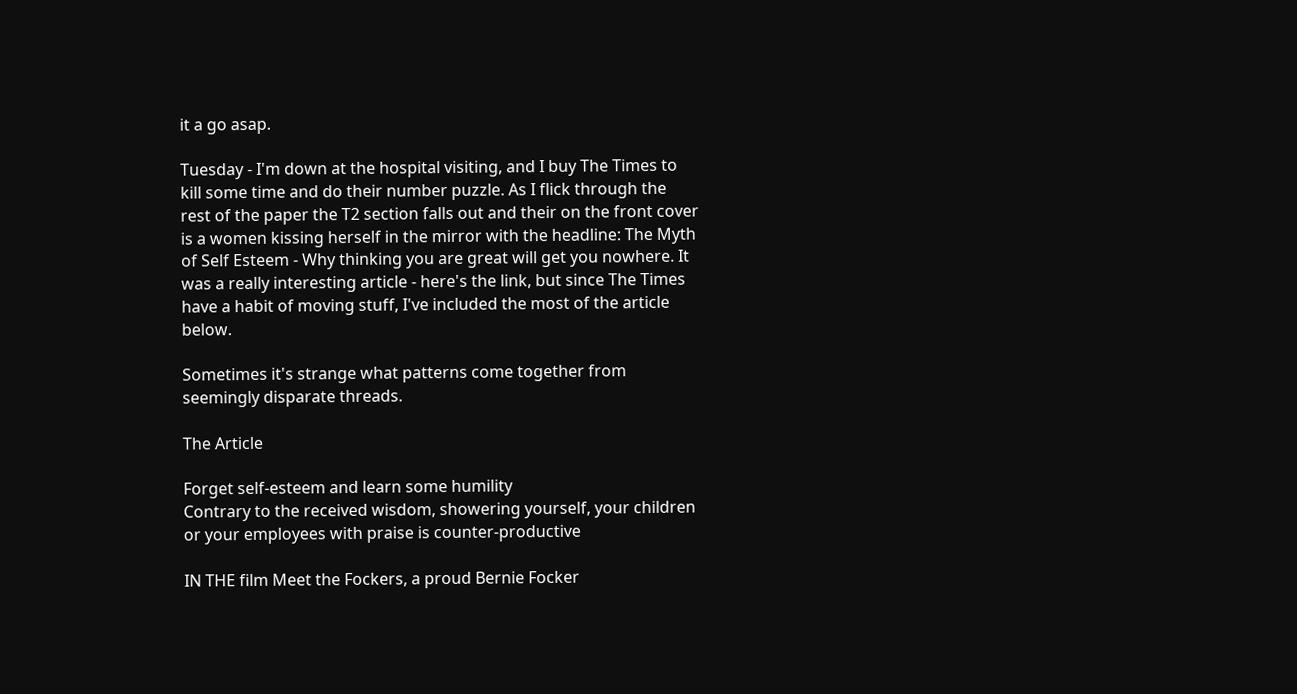it a go asap.

Tuesday - I'm down at the hospital visiting, and I buy The Times to kill some time and do their number puzzle. As I flick through the rest of the paper the T2 section falls out and their on the front cover is a women kissing herself in the mirror with the headline: The Myth of Self Esteem - Why thinking you are great will get you nowhere. It was a really interesting article - here's the link, but since The Times have a habit of moving stuff, I've included the most of the article below.

Sometimes it's strange what patterns come together from seemingly disparate threads.

The Article

Forget self-esteem and learn some humility
Contrary to the received wisdom, showering yourself, your children or your employees with praise is counter-productive

IN THE film Meet the Fockers, a proud Bernie Focker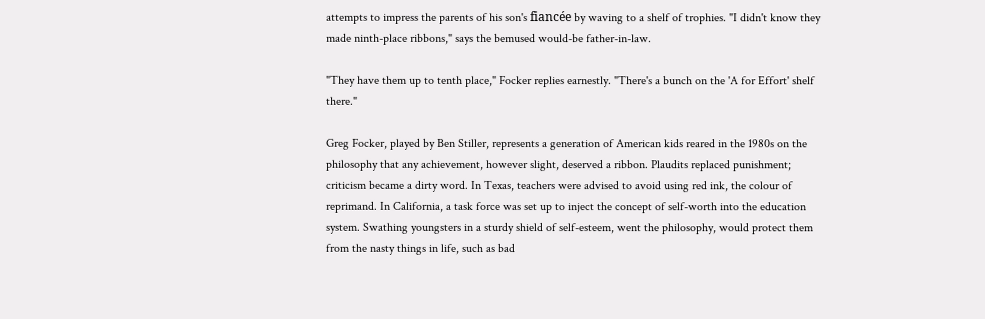attempts to impress the parents of his son's fiancée by waving to a shelf of trophies. "I didn't know they made ninth-place ribbons," says the bemused would-be father-in-law.

"They have them up to tenth place," Focker replies earnestly. "There's a bunch on the 'A for Effort' shelf there."

Greg Focker, played by Ben Stiller, represents a generation of American kids reared in the 1980s on the philosophy that any achievement, however slight, deserved a ribbon. Plaudits replaced punishment; criticism became a dirty word. In Texas, teachers were advised to avoid using red ink, the colour of reprimand. In California, a task force was set up to inject the concept of self-worth into the education system. Swathing youngsters in a sturdy shield of self-esteem, went the philosophy, would protect them from the nasty things in life, such as bad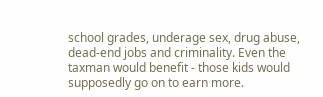school grades, underage sex, drug abuse, dead-end jobs and criminality. Even the taxman would benefit - those kids would supposedly go on to earn more.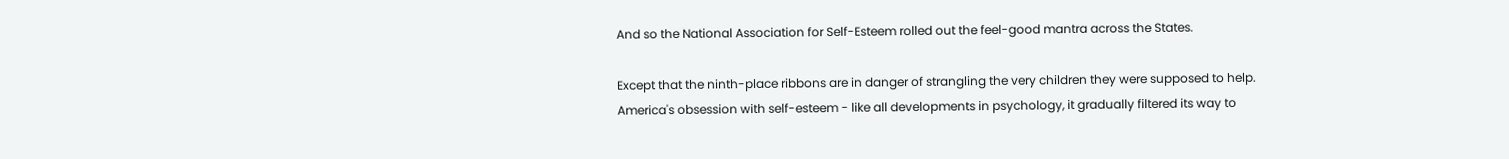And so the National Association for Self-Esteem rolled out the feel-good mantra across the States.

Except that the ninth-place ribbons are in danger of strangling the very children they were supposed to help. America's obsession with self-esteem - like all developments in psychology, it gradually filtered its way to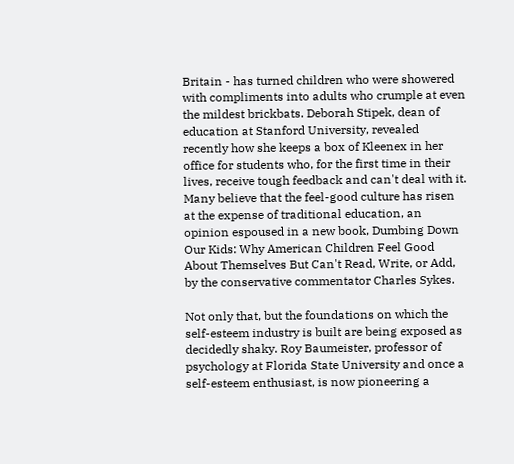Britain - has turned children who were showered with compliments into adults who crumple at even the mildest brickbats. Deborah Stipek, dean of education at Stanford University, revealed recently how she keeps a box of Kleenex in her office for students who, for the first time in their lives, receive tough feedback and can't deal with it. Many believe that the feel-good culture has risen at the expense of traditional education, an opinion espoused in a new book, Dumbing Down Our Kids: Why American Children Feel Good About Themselves But Can't Read, Write, or Add, by the conservative commentator Charles Sykes.

Not only that, but the foundations on which the self-esteem industry is built are being exposed as decidedly shaky. Roy Baumeister, professor of psychology at Florida State University and once a self-esteem enthusiast, is now pioneering a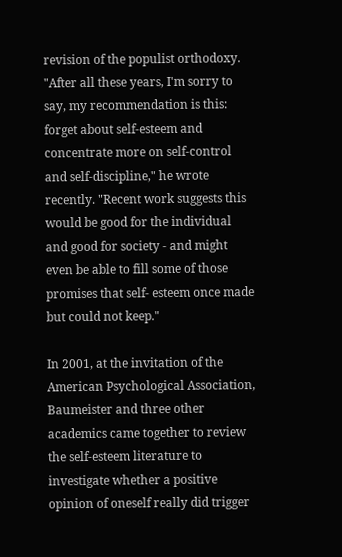revision of the populist orthodoxy. "After all these years, I'm sorry to say, my recommendation is this: forget about self-esteem and concentrate more on self-control and self-discipline," he wrote recently. "Recent work suggests this would be good for the individual and good for society - and might even be able to fill some of those promises that self- esteem once made but could not keep."

In 2001, at the invitation of the American Psychological Association, Baumeister and three other academics came together to review the self-esteem literature to investigate whether a positive opinion of oneself really did trigger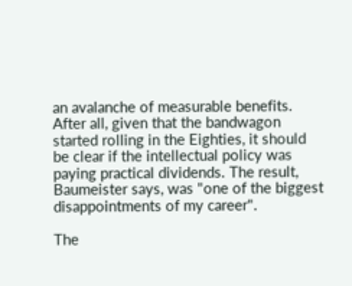an avalanche of measurable benefits. After all, given that the bandwagon started rolling in the Eighties, it should be clear if the intellectual policy was paying practical dividends. The result, Baumeister says, was "one of the biggest disappointments of my career".

The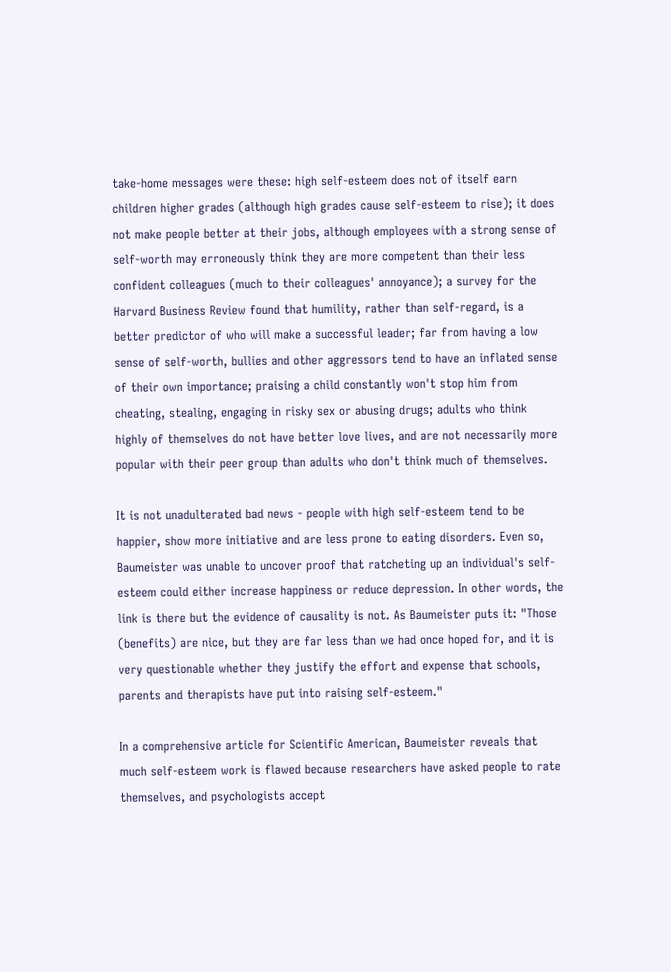take-home messages were these: high self-esteem does not of itself earn children higher grades (although high grades cause self-esteem to rise); it does not make people better at their jobs, although employees with a strong sense of self-worth may erroneously think they are more competent than their less confident colleagues (much to their colleagues' annoyance); a survey for the Harvard Business Review found that humility, rather than self-regard, is a better predictor of who will make a successful leader; far from having a low sense of self-worth, bullies and other aggressors tend to have an inflated sense of their own importance; praising a child constantly won't stop him from cheating, stealing, engaging in risky sex or abusing drugs; adults who think highly of themselves do not have better love lives, and are not necessarily more popular with their peer group than adults who don't think much of themselves.

It is not unadulterated bad news - people with high self-esteem tend to be happier, show more initiative and are less prone to eating disorders. Even so, Baumeister was unable to uncover proof that ratcheting up an individual's self-esteem could either increase happiness or reduce depression. In other words, the link is there but the evidence of causality is not. As Baumeister puts it: "Those (benefits) are nice, but they are far less than we had once hoped for, and it is very questionable whether they justify the effort and expense that schools, parents and therapists have put into raising self-esteem."

In a comprehensive article for Scientific American, Baumeister reveals that much self-esteem work is flawed because researchers have asked people to rate themselves, and psychologists accept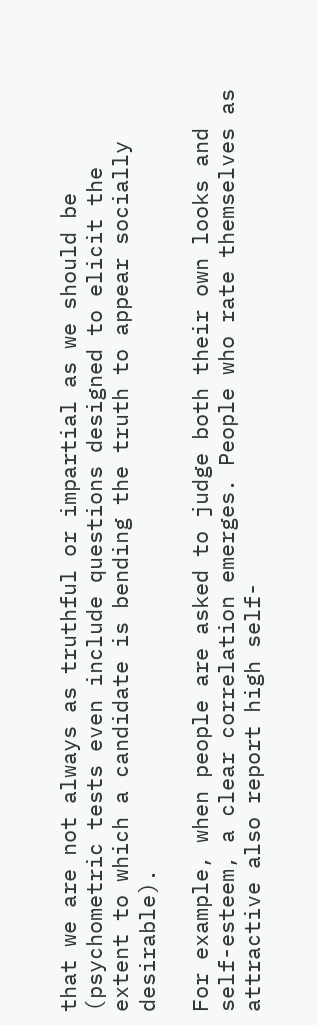that we are not always as truthful or impartial as we should be (psychometric tests even include questions designed to elicit the extent to which a candidate is bending the truth to appear socially desirable).

For example, when people are asked to judge both their own looks and self-esteem, a clear correlation emerges. People who rate themselves as attractive also report high self-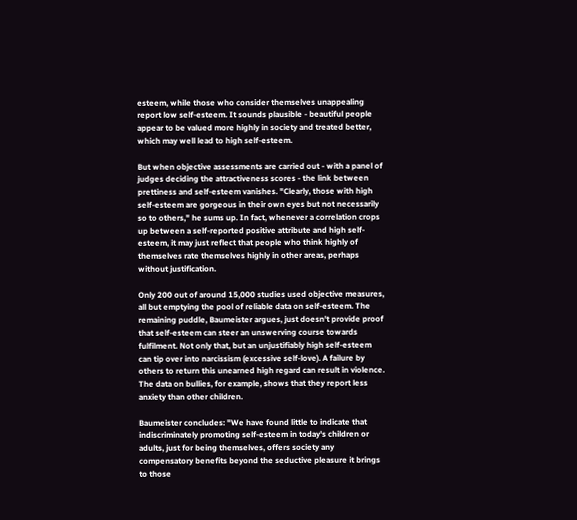esteem, while those who consider themselves unappealing report low self-esteem. It sounds plausible - beautiful people appear to be valued more highly in society and treated better, which may well lead to high self-esteem.

But when objective assessments are carried out - with a panel of judges deciding the attractiveness scores - the link between prettiness and self-esteem vanishes. "Clearly, those with high self-esteem are gorgeous in their own eyes but not necessarily so to others," he sums up. In fact, whenever a correlation crops up between a self-reported positive attribute and high self-esteem, it may just reflect that people who think highly of themselves rate themselves highly in other areas, perhaps without justification.

Only 200 out of around 15,000 studies used objective measures, all but emptying the pool of reliable data on self-esteem. The remaining puddle, Baumeister argues, just doesn't provide proof that self-esteem can steer an unswerving course towards fulfilment. Not only that, but an unjustifiably high self-esteem can tip over into narcissism (excessive self-love). A failure by others to return this unearned high regard can result in violence. The data on bullies, for example, shows that they report less anxiety than other children.

Baumeister concludes: "We have found little to indicate that indiscriminately promoting self-esteem in today's children or adults, just for being themselves, offers society any compensatory benefits beyond the seductive pleasure it brings to those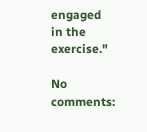engaged in the exercise."

No comments: